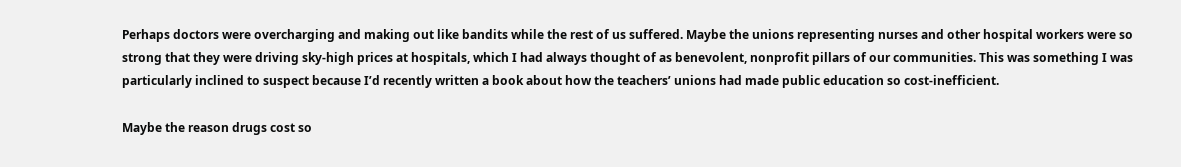Perhaps doctors were overcharging and making out like bandits while the rest of us suffered. Maybe the unions representing nurses and other hospital workers were so strong that they were driving sky-high prices at hospitals, which I had always thought of as benevolent, nonprofit pillars of our communities. This was something I was particularly inclined to suspect because I’d recently written a book about how the teachers’ unions had made public education so cost-inefficient.

Maybe the reason drugs cost so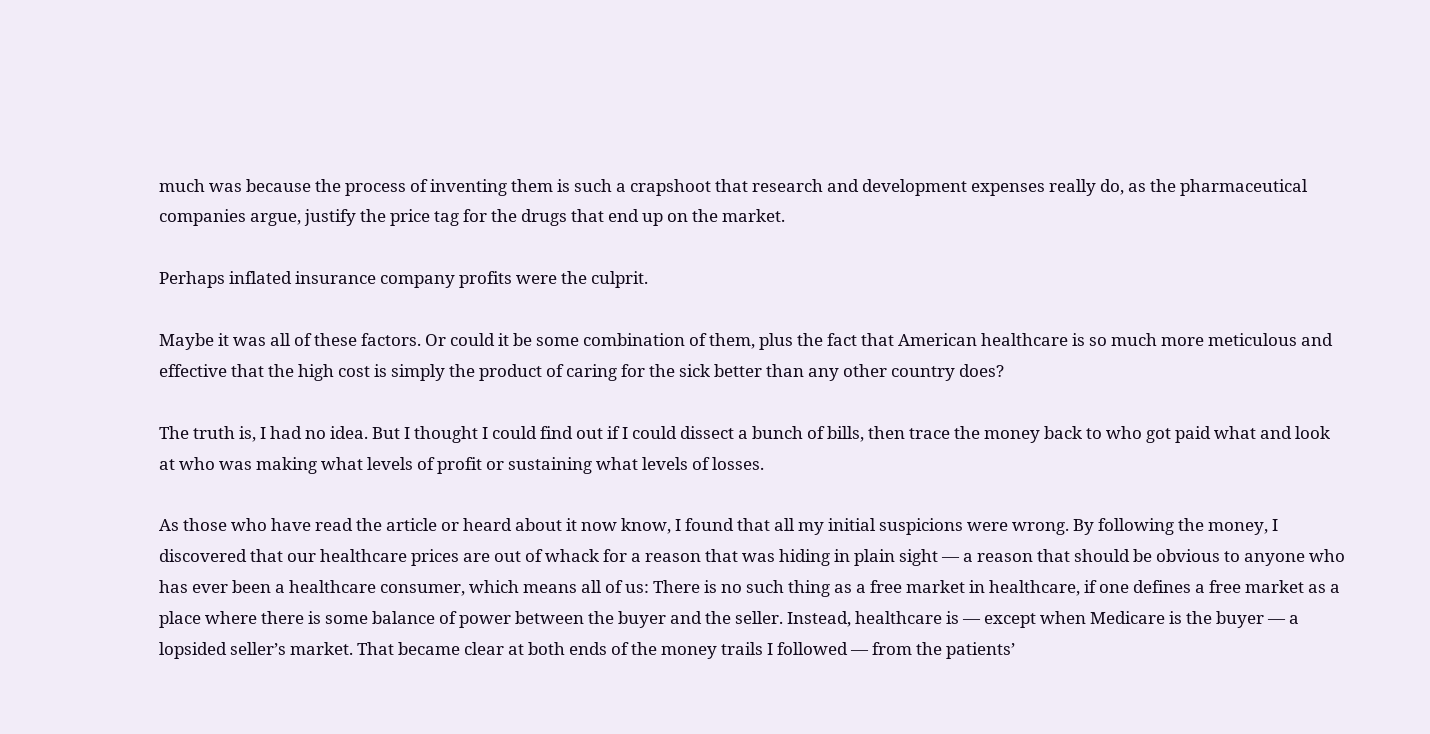much was because the process of inventing them is such a crapshoot that research and development expenses really do, as the pharmaceutical companies argue, justify the price tag for the drugs that end up on the market.

Perhaps inflated insurance company profits were the culprit.

Maybe it was all of these factors. Or could it be some combination of them, plus the fact that American healthcare is so much more meticulous and effective that the high cost is simply the product of caring for the sick better than any other country does?

The truth is, I had no idea. But I thought I could find out if I could dissect a bunch of bills, then trace the money back to who got paid what and look at who was making what levels of profit or sustaining what levels of losses.

As those who have read the article or heard about it now know, I found that all my initial suspicions were wrong. By following the money, I discovered that our healthcare prices are out of whack for a reason that was hiding in plain sight — a reason that should be obvious to anyone who has ever been a healthcare consumer, which means all of us: There is no such thing as a free market in healthcare, if one defines a free market as a place where there is some balance of power between the buyer and the seller. Instead, healthcare is — except when Medicare is the buyer — a lopsided seller’s market. That became clear at both ends of the money trails I followed — from the patients’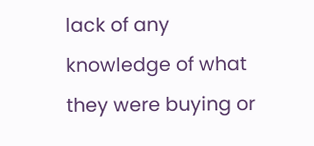lack of any knowledge of what they were buying or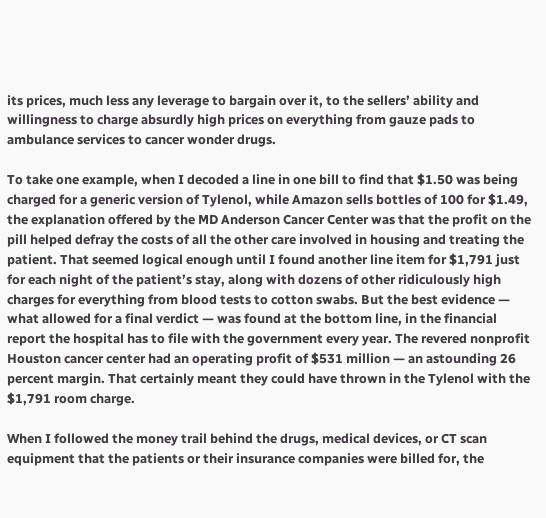its prices, much less any leverage to bargain over it, to the sellers’ ability and willingness to charge absurdly high prices on everything from gauze pads to ambulance services to cancer wonder drugs.

To take one example, when I decoded a line in one bill to find that $1.50 was being charged for a generic version of Tylenol, while Amazon sells bottles of 100 for $1.49, the explanation offered by the MD Anderson Cancer Center was that the profit on the pill helped defray the costs of all the other care involved in housing and treating the patient. That seemed logical enough until I found another line item for $1,791 just for each night of the patient’s stay, along with dozens of other ridiculously high charges for everything from blood tests to cotton swabs. But the best evidence — what allowed for a final verdict — was found at the bottom line, in the financial report the hospital has to file with the government every year. The revered nonprofit Houston cancer center had an operating profit of $531 million — an astounding 26 percent margin. That certainly meant they could have thrown in the Tylenol with the $1,791 room charge.

When I followed the money trail behind the drugs, medical devices, or CT scan equipment that the patients or their insurance companies were billed for, the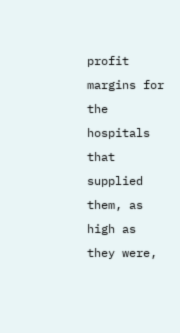profit margins for the hospitals that supplied them, as high as they were,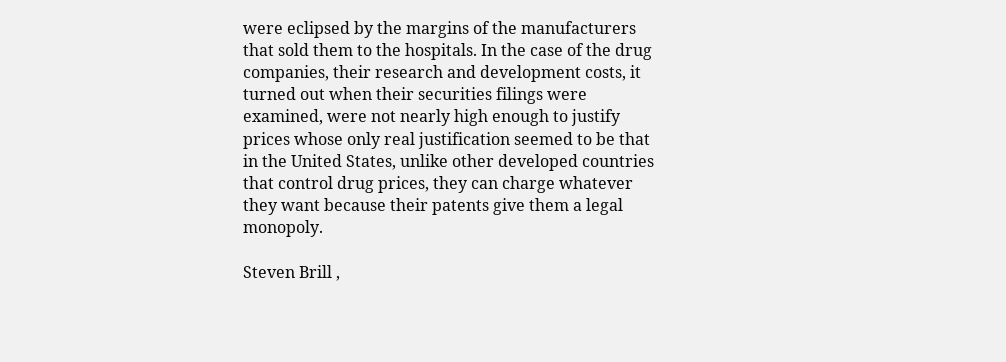were eclipsed by the margins of the manufacturers that sold them to the hospitals. In the case of the drug companies, their research and development costs, it turned out when their securities filings were examined, were not nearly high enough to justify prices whose only real justification seemed to be that in the United States, unlike other developed countries that control drug prices, they can charge whatever they want because their patents give them a legal monopoly.

Steven Brill ,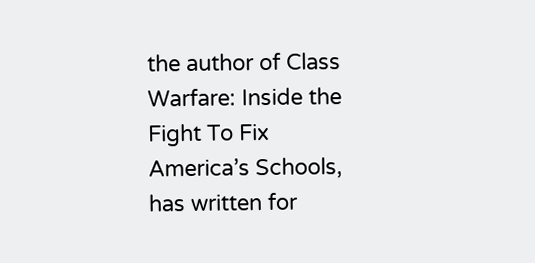the author of Class Warfare: Inside the Fight To Fix America’s Schools, has written for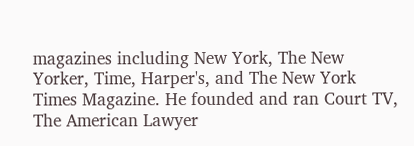magazines including New York, The New Yorker, Time, Harper's, and The New York Times Magazine. He founded and ran Court TV, The American Lawyer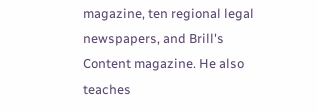magazine, ten regional legal newspapers, and Brill's Content magazine. He also teaches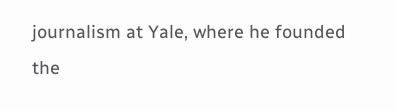journalism at Yale, where he founded the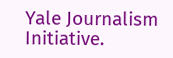Yale Journalism Initiative.